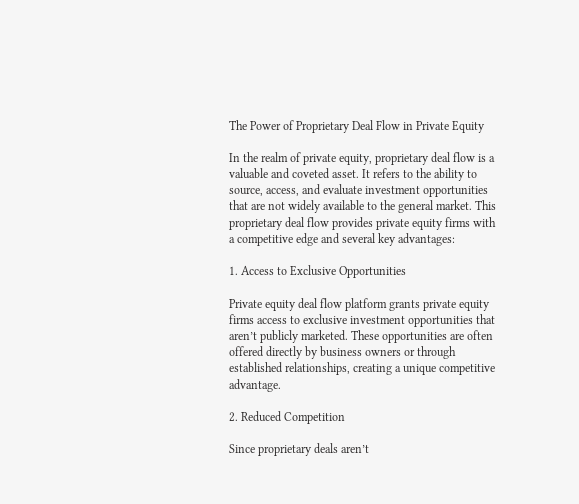The Power of Proprietary Deal Flow in Private Equity

In the realm of private equity, proprietary deal flow is a valuable and coveted asset. It refers to the ability to source, access, and evaluate investment opportunities that are not widely available to the general market. This proprietary deal flow provides private equity firms with a competitive edge and several key advantages:

1. Access to Exclusive Opportunities

Private equity deal flow platform grants private equity firms access to exclusive investment opportunities that aren’t publicly marketed. These opportunities are often offered directly by business owners or through established relationships, creating a unique competitive advantage.

2. Reduced Competition

Since proprietary deals aren’t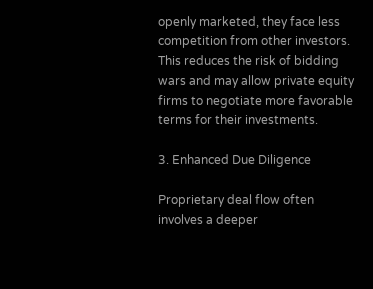openly marketed, they face less competition from other investors. This reduces the risk of bidding wars and may allow private equity firms to negotiate more favorable terms for their investments.

3. Enhanced Due Diligence

Proprietary deal flow often involves a deeper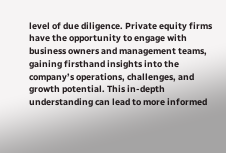level of due diligence. Private equity firms have the opportunity to engage with business owners and management teams, gaining firsthand insights into the company’s operations, challenges, and growth potential. This in-depth understanding can lead to more informed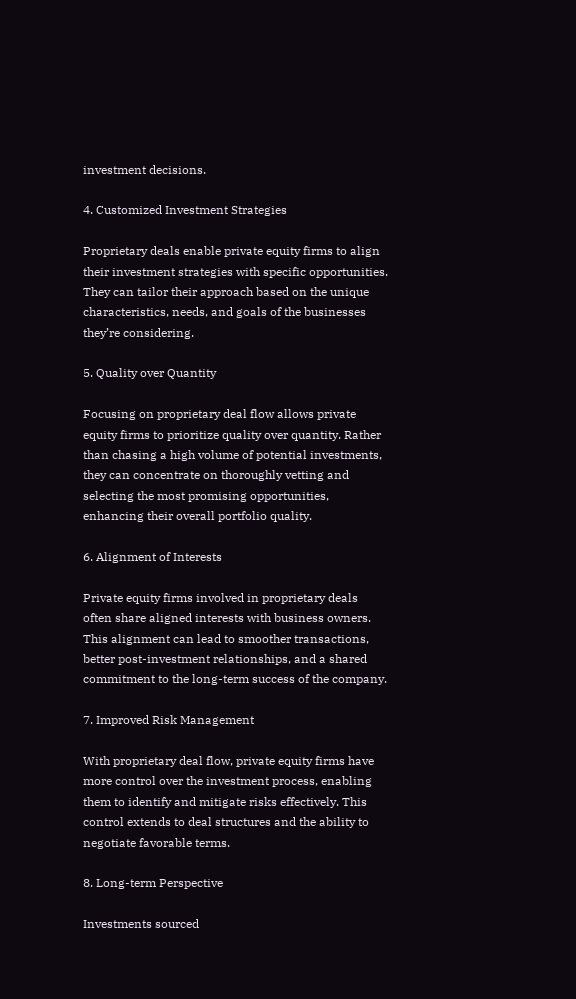investment decisions.

4. Customized Investment Strategies

Proprietary deals enable private equity firms to align their investment strategies with specific opportunities. They can tailor their approach based on the unique characteristics, needs, and goals of the businesses they’re considering.

5. Quality over Quantity

Focusing on proprietary deal flow allows private equity firms to prioritize quality over quantity. Rather than chasing a high volume of potential investments, they can concentrate on thoroughly vetting and selecting the most promising opportunities, enhancing their overall portfolio quality.

6. Alignment of Interests

Private equity firms involved in proprietary deals often share aligned interests with business owners. This alignment can lead to smoother transactions, better post-investment relationships, and a shared commitment to the long-term success of the company.

7. Improved Risk Management

With proprietary deal flow, private equity firms have more control over the investment process, enabling them to identify and mitigate risks effectively. This control extends to deal structures and the ability to negotiate favorable terms.

8. Long-term Perspective

Investments sourced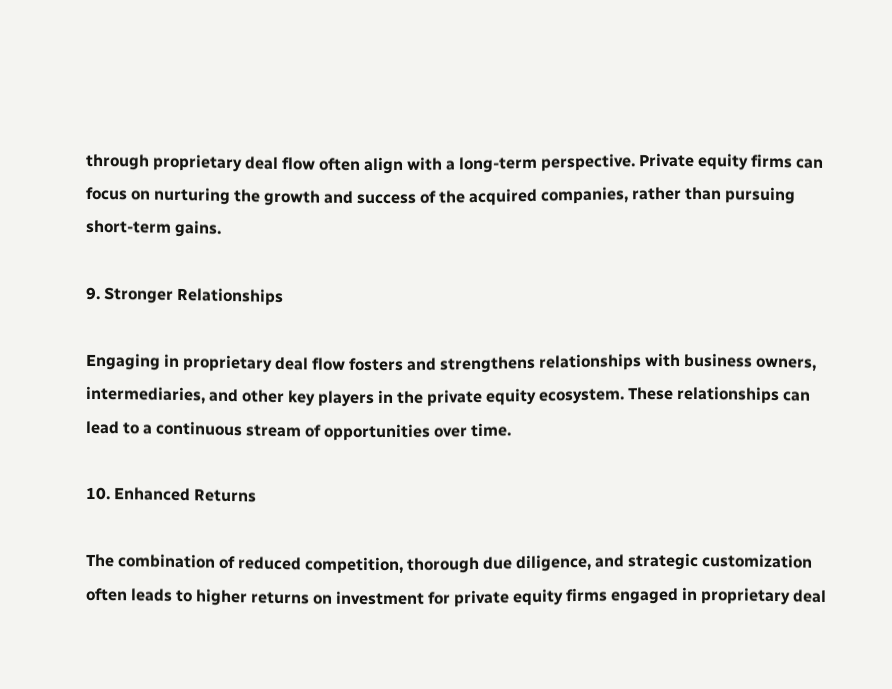through proprietary deal flow often align with a long-term perspective. Private equity firms can focus on nurturing the growth and success of the acquired companies, rather than pursuing short-term gains.

9. Stronger Relationships

Engaging in proprietary deal flow fosters and strengthens relationships with business owners, intermediaries, and other key players in the private equity ecosystem. These relationships can lead to a continuous stream of opportunities over time.

10. Enhanced Returns

The combination of reduced competition, thorough due diligence, and strategic customization often leads to higher returns on investment for private equity firms engaged in proprietary deal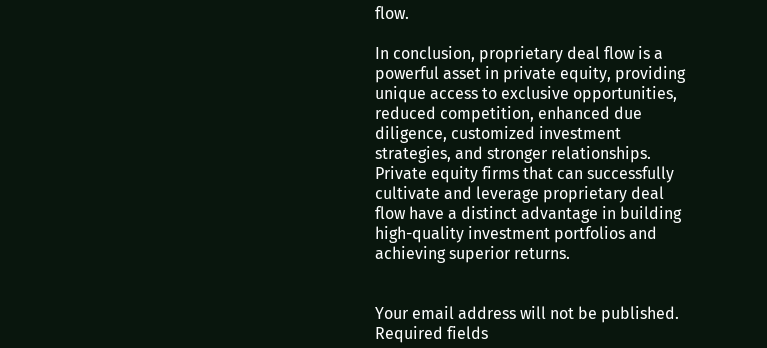flow.

In conclusion, proprietary deal flow is a powerful asset in private equity, providing unique access to exclusive opportunities, reduced competition, enhanced due diligence, customized investment strategies, and stronger relationships. Private equity firms that can successfully cultivate and leverage proprietary deal flow have a distinct advantage in building high-quality investment portfolios and achieving superior returns.


Your email address will not be published. Required fields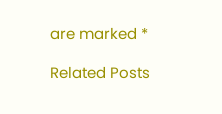are marked *

Related Posts